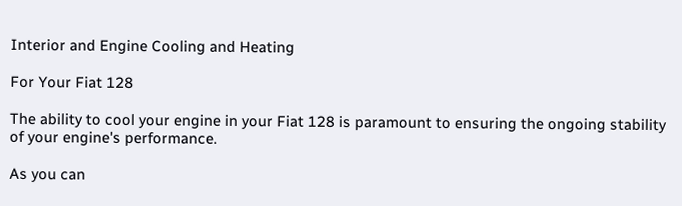Interior and Engine Cooling and Heating

For Your Fiat 128

The ability to cool your engine in your Fiat 128 is paramount to ensuring the ongoing stability of your engine's performance.

As you can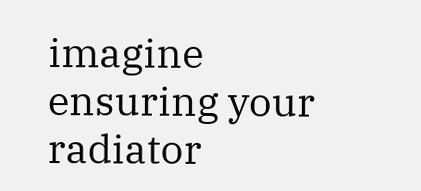imagine ensuring your radiator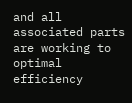and all associated parts are working to optimal efficiency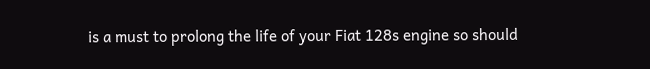is a must to prolong the life of your Fiat 128s engine so should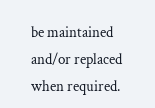be maintained and/or replaced when required.